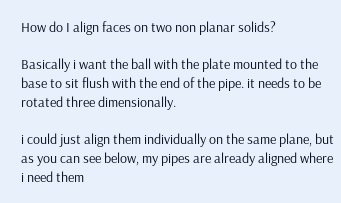How do I align faces on two non planar solids?

Basically i want the ball with the plate mounted to the base to sit flush with the end of the pipe. it needs to be rotated three dimensionally.

i could just align them individually on the same plane, but as you can see below, my pipes are already aligned where i need them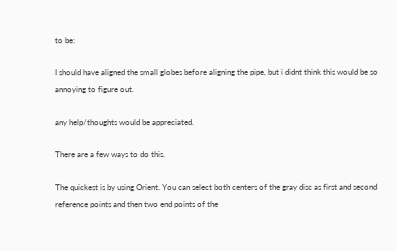to be:

I should have aligned the small globes before aligning the pipe, but i didnt think this would be so annoying to figure out.

any help/thoughts would be appreciated.

There are a few ways to do this.

The quickest is by using Orient. You can select both centers of the gray disc as first and second reference points and then two end points of the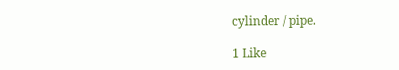cylinder / pipe.

1 Like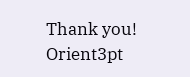Thank you! Orient3pt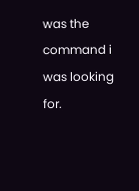was the command i was looking for.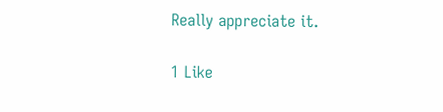Really appreciate it.

1 Like